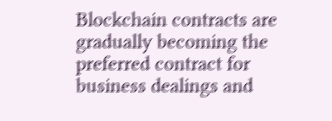Blockchain contracts are gradually becoming the preferred contract for business dealings and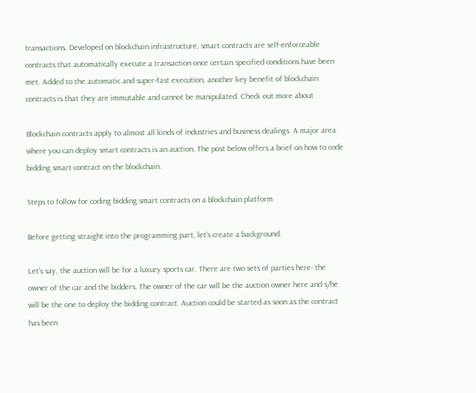transactions. Developed on blockchain infrastructure, smart contracts are self-enforceable contracts that automatically execute a transaction once certain specified conditions have been met. Added to the automatic and super-fast execution, another key benefit of blockchain contracts is that they are immutable and cannot be manipulated. Check out more about

Blockchain contracts apply to almost all kinds of industries and business dealings. A major area where you can deploy smart contracts is an auction. The post below offers a brief on how to code bidding smart contract on the blockchain.

Steps to follow for coding bidding smart contracts on a blockchain platform

Before getting straight into the programming part, let’s create a background.

Let’s say, the auction will be for a luxury sports car. There are two sets of parties here- the owner of the car and the bidders. The owner of the car will be the auction owner here and s/he will be the one to deploy the bidding contract. Auction could be started as soon as the contract has been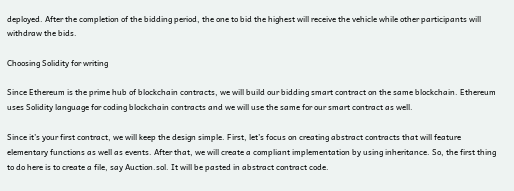deployed. After the completion of the bidding period, the one to bid the highest will receive the vehicle while other participants will withdraw the bids.

Choosing Solidity for writing

Since Ethereum is the prime hub of blockchain contracts, we will build our bidding smart contract on the same blockchain. Ethereum uses Solidity language for coding blockchain contracts and we will use the same for our smart contract as well.

Since it’s your first contract, we will keep the design simple. First, let’s focus on creating abstract contracts that will feature elementary functions as well as events. After that, we will create a compliant implementation by using inheritance. So, the first thing to do here is to create a file, say Auction.sol. It will be pasted in abstract contract code.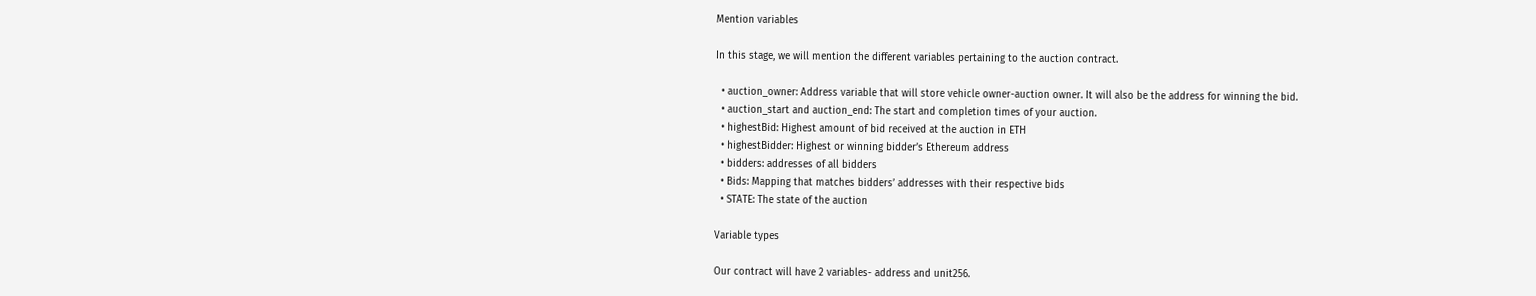Mention variables

In this stage, we will mention the different variables pertaining to the auction contract.

  • auction_owner: Address variable that will store vehicle owner-auction owner. It will also be the address for winning the bid.
  • auction_start and auction_end: The start and completion times of your auction.
  • highestBid: Highest amount of bid received at the auction in ETH
  • highestBidder: Highest or winning bidder’s Ethereum address
  • bidders: addresses of all bidders
  • Bids: Mapping that matches bidders’ addresses with their respective bids
  • STATE: The state of the auction

Variable types

Our contract will have 2 variables- address and unit256.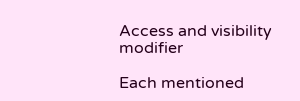Access and visibility modifier

Each mentioned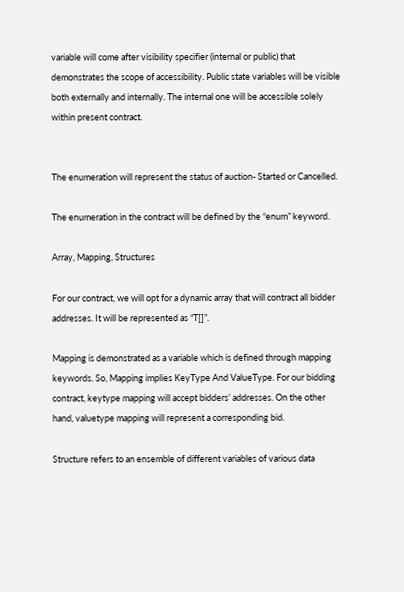variable will come after visibility specifier (internal or public) that demonstrates the scope of accessibility. Public state variables will be visible both externally and internally. The internal one will be accessible solely within present contract.


The enumeration will represent the status of auction- Started or Cancelled.

The enumeration in the contract will be defined by the “enum” keyword.

Array, Mapping, Structures

For our contract, we will opt for a dynamic array that will contract all bidder addresses. It will be represented as “T[]”.

Mapping is demonstrated as a variable which is defined through mapping keywords. So, Mapping implies KeyType And ValueType. For our bidding contract, keytype mapping will accept bidders’ addresses. On the other hand, valuetype mapping will represent a corresponding bid.

Structure refers to an ensemble of different variables of various data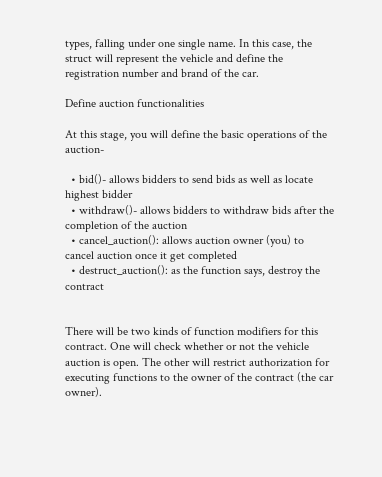types, falling under one single name. In this case, the struct will represent the vehicle and define the registration number and brand of the car.

Define auction functionalities

At this stage, you will define the basic operations of the auction-

  • bid()- allows bidders to send bids as well as locate highest bidder
  • withdraw()- allows bidders to withdraw bids after the completion of the auction
  • cancel_auction(): allows auction owner (you) to cancel auction once it get completed
  • destruct_auction(): as the function says, destroy the contract


There will be two kinds of function modifiers for this contract. One will check whether or not the vehicle auction is open. The other will restrict authorization for executing functions to the owner of the contract (the car owner).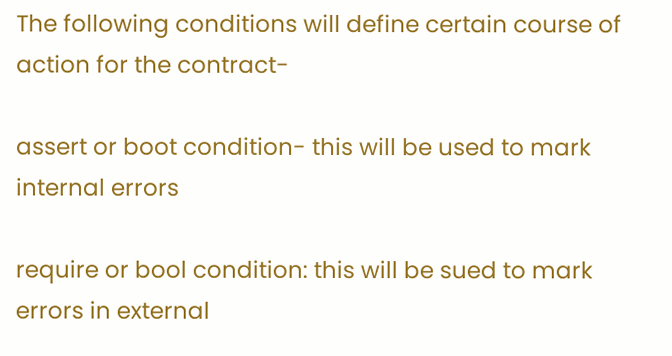The following conditions will define certain course of action for the contract-

assert or boot condition- this will be used to mark internal errors

require or bool condition: this will be sued to mark errors in external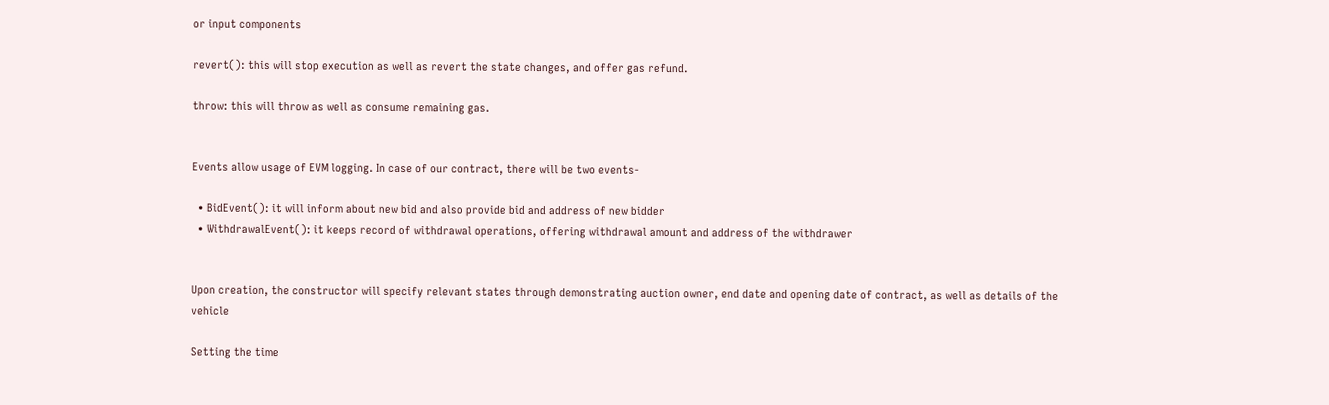or input components

revert(): this will stop execution as well as revert the state changes, and offer gas refund.

throw: this will throw as well as consume remaining gas.


Events allow usage of EVM logging. In case of our contract, there will be two events-

  • BidEvent(): it will inform about new bid and also provide bid and address of new bidder
  • WithdrawalEvent(): it keeps record of withdrawal operations, offering withdrawal amount and address of the withdrawer


Upon creation, the constructor will specify relevant states through demonstrating auction owner, end date and opening date of contract, as well as details of the vehicle

Setting the time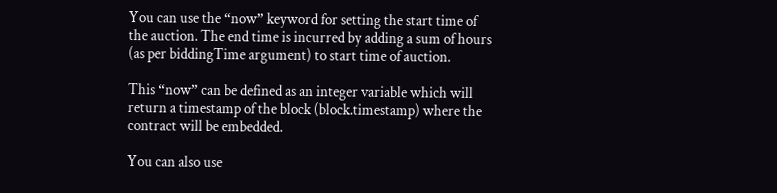You can use the “now” keyword for setting the start time of the auction. The end time is incurred by adding a sum of hours (as per biddingTime argument) to start time of auction.

This “now” can be defined as an integer variable which will return a timestamp of the block (block.timestamp) where the contract will be embedded.

You can also use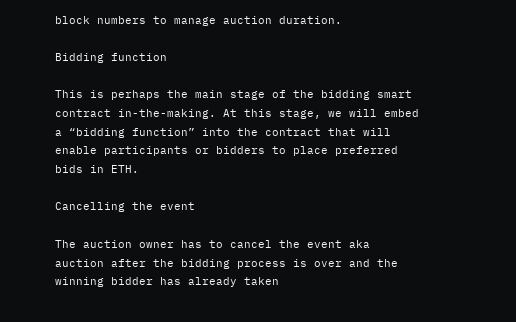block numbers to manage auction duration.

Bidding function

This is perhaps the main stage of the bidding smart contract in-the-making. At this stage, we will embed a “bidding function” into the contract that will enable participants or bidders to place preferred bids in ETH.

Cancelling the event

The auction owner has to cancel the event aka auction after the bidding process is over and the winning bidder has already taken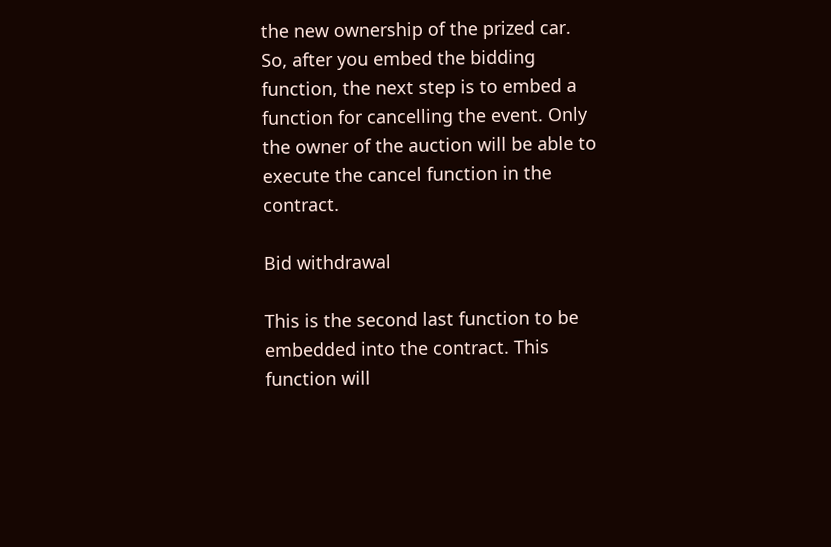the new ownership of the prized car. So, after you embed the bidding function, the next step is to embed a function for cancelling the event. Only the owner of the auction will be able to execute the cancel function in the contract.

Bid withdrawal

This is the second last function to be embedded into the contract. This function will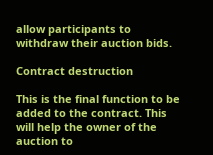allow participants to withdraw their auction bids.

Contract destruction

This is the final function to be added to the contract. This will help the owner of the auction to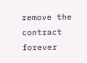remove the contract forever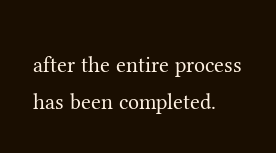after the entire process has been completed.